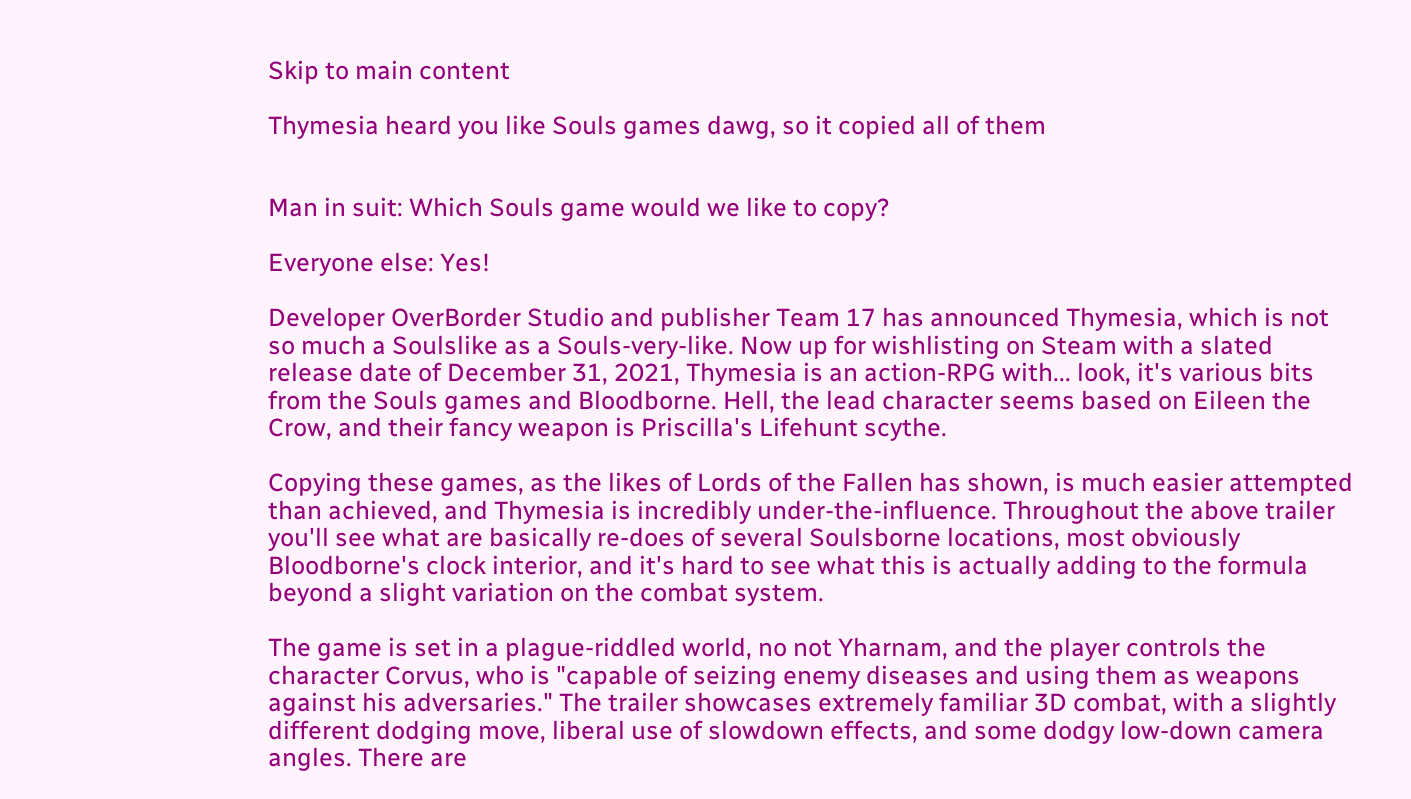Skip to main content

Thymesia heard you like Souls games dawg, so it copied all of them


Man in suit: Which Souls game would we like to copy?

Everyone else: Yes!

Developer OverBorder Studio and publisher Team 17 has announced Thymesia, which is not so much a Soulslike as a Souls-very-like. Now up for wishlisting on Steam with a slated release date of December 31, 2021, Thymesia is an action-RPG with... look, it's various bits from the Souls games and Bloodborne. Hell, the lead character seems based on Eileen the Crow, and their fancy weapon is Priscilla's Lifehunt scythe.

Copying these games, as the likes of Lords of the Fallen has shown, is much easier attempted than achieved, and Thymesia is incredibly under-the-influence. Throughout the above trailer you'll see what are basically re-does of several Soulsborne locations, most obviously Bloodborne's clock interior, and it's hard to see what this is actually adding to the formula beyond a slight variation on the combat system.

The game is set in a plague-riddled world, no not Yharnam, and the player controls the character Corvus, who is "capable of seizing enemy diseases and using them as weapons against his adversaries." The trailer showcases extremely familiar 3D combat, with a slightly different dodging move, liberal use of slowdown effects, and some dodgy low-down camera angles. There are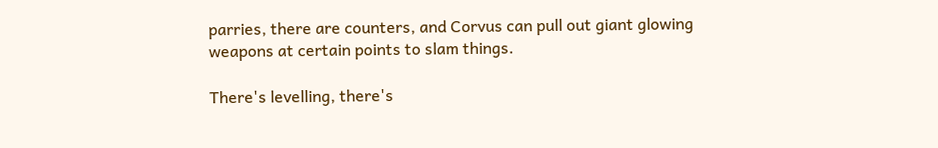parries, there are counters, and Corvus can pull out giant glowing weapons at certain points to slam things.

There's levelling, there's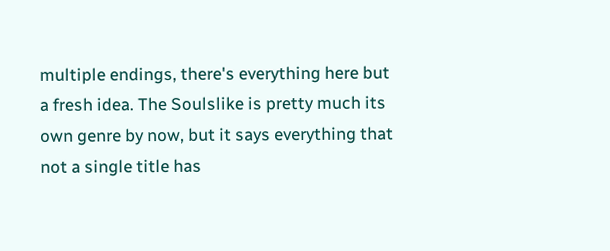multiple endings, there's everything here but a fresh idea. The Soulslike is pretty much its own genre by now, but it says everything that not a single title has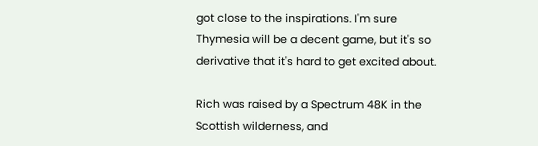got close to the inspirations. I'm sure Thymesia will be a decent game, but it's so derivative that it's hard to get excited about.

Rich was raised by a Spectrum 48K in the Scottish wilderness, and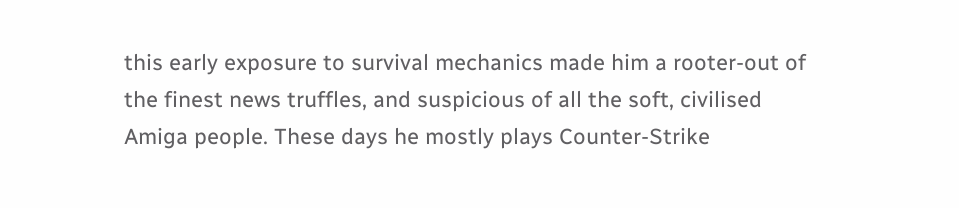this early exposure to survival mechanics made him a rooter-out of the finest news truffles, and suspicious of all the soft, civilised Amiga people. These days he mostly plays Counter-Strike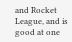and Rocket League, and is good at one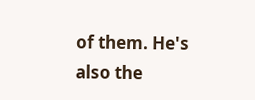of them. He's also the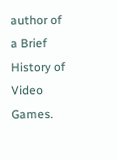author of a Brief History of Video Games.